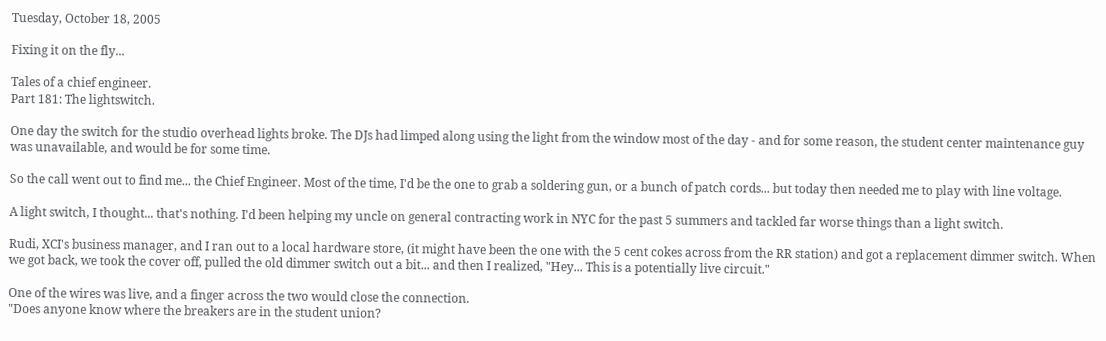Tuesday, October 18, 2005

Fixing it on the fly...

Tales of a chief engineer.
Part 181: The lightswitch.

One day the switch for the studio overhead lights broke. The DJs had limped along using the light from the window most of the day - and for some reason, the student center maintenance guy was unavailable, and would be for some time.

So the call went out to find me... the Chief Engineer. Most of the time, I'd be the one to grab a soldering gun, or a bunch of patch cords... but today then needed me to play with line voltage.

A light switch, I thought... that's nothing. I'd been helping my uncle on general contracting work in NYC for the past 5 summers and tackled far worse things than a light switch.

Rudi, XCI's business manager, and I ran out to a local hardware store, (it might have been the one with the 5 cent cokes across from the RR station) and got a replacement dimmer switch. When we got back, we took the cover off, pulled the old dimmer switch out a bit... and then I realized, "Hey... This is a potentially live circuit."

One of the wires was live, and a finger across the two would close the connection.
"Does anyone know where the breakers are in the student union?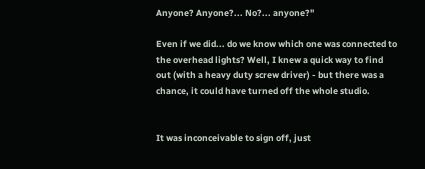Anyone? Anyone?... No?... anyone?"

Even if we did... do we know which one was connected to the overhead lights? Well, I knew a quick way to find out (with a heavy duty screw driver) - but there was a chance, it could have turned off the whole studio.


It was inconceivable to sign off, just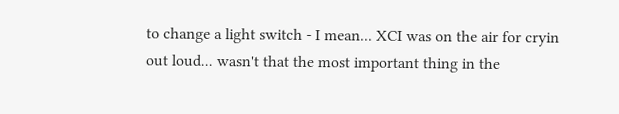to change a light switch - I mean... XCI was on the air for cryin out loud... wasn't that the most important thing in the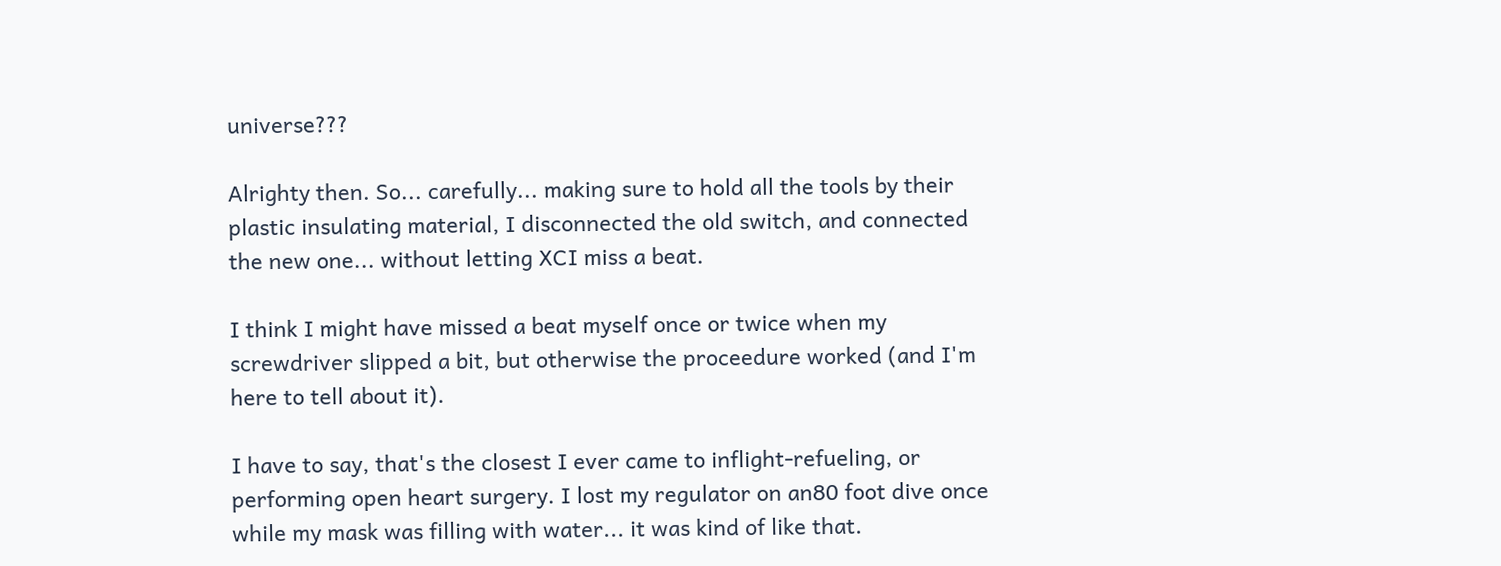universe???

Alrighty then. So... carefully... making sure to hold all the tools by their plastic insulating material, I disconnected the old switch, and connected the new one... without letting XCI miss a beat.

I think I might have missed a beat myself once or twice when my screwdriver slipped a bit, but otherwise the proceedure worked (and I'm here to tell about it).

I have to say, that's the closest I ever came to inflight-refueling, or performing open heart surgery. I lost my regulator on an80 foot dive once while my mask was filling with water... it was kind of like that.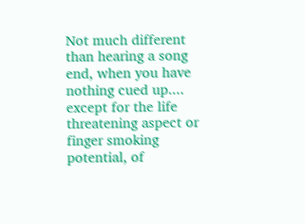Not much different than hearing a song end, when you have nothing cued up.... except for the life threatening aspect or finger smoking potential, of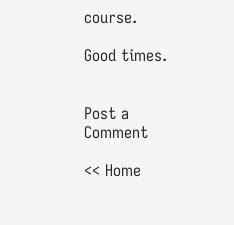course.

Good times.


Post a Comment

<< Home